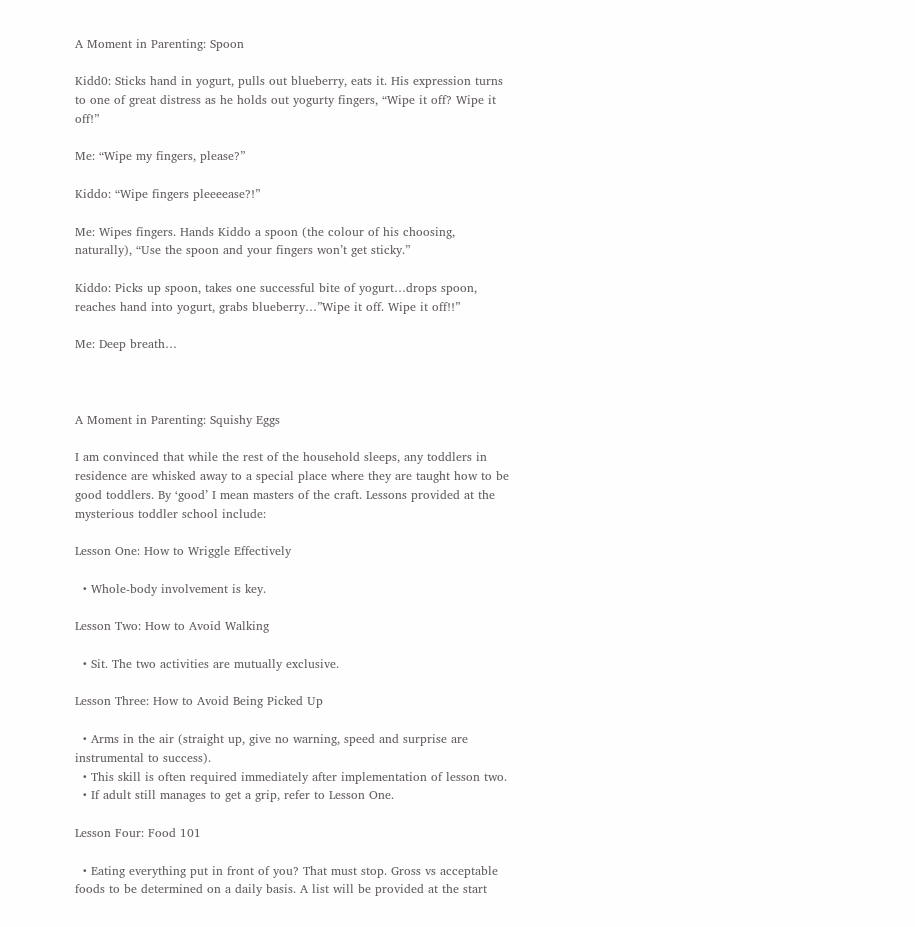A Moment in Parenting: Spoon

Kidd0: Sticks hand in yogurt, pulls out blueberry, eats it. His expression turns to one of great distress as he holds out yogurty fingers, “Wipe it off? Wipe it off!”

Me: “Wipe my fingers, please?”

Kiddo: “Wipe fingers pleeeease?!”

Me: Wipes fingers. Hands Kiddo a spoon (the colour of his choosing, naturally), “Use the spoon and your fingers won’t get sticky.”

Kiddo: Picks up spoon, takes one successful bite of yogurt…drops spoon, reaches hand into yogurt, grabs blueberry…”Wipe it off. Wipe it off!!”

Me: Deep breath…



A Moment in Parenting: Squishy Eggs

I am convinced that while the rest of the household sleeps, any toddlers in residence are whisked away to a special place where they are taught how to be good toddlers. By ‘good’ I mean masters of the craft. Lessons provided at the mysterious toddler school include:

Lesson One: How to Wriggle Effectively

  • Whole-body involvement is key.

Lesson Two: How to Avoid Walking

  • Sit. The two activities are mutually exclusive.

Lesson Three: How to Avoid Being Picked Up

  • Arms in the air (straight up, give no warning, speed and surprise are instrumental to success).
  • This skill is often required immediately after implementation of lesson two.
  • If adult still manages to get a grip, refer to Lesson One.

Lesson Four: Food 101

  • Eating everything put in front of you? That must stop. Gross vs acceptable foods to be determined on a daily basis. A list will be provided at the start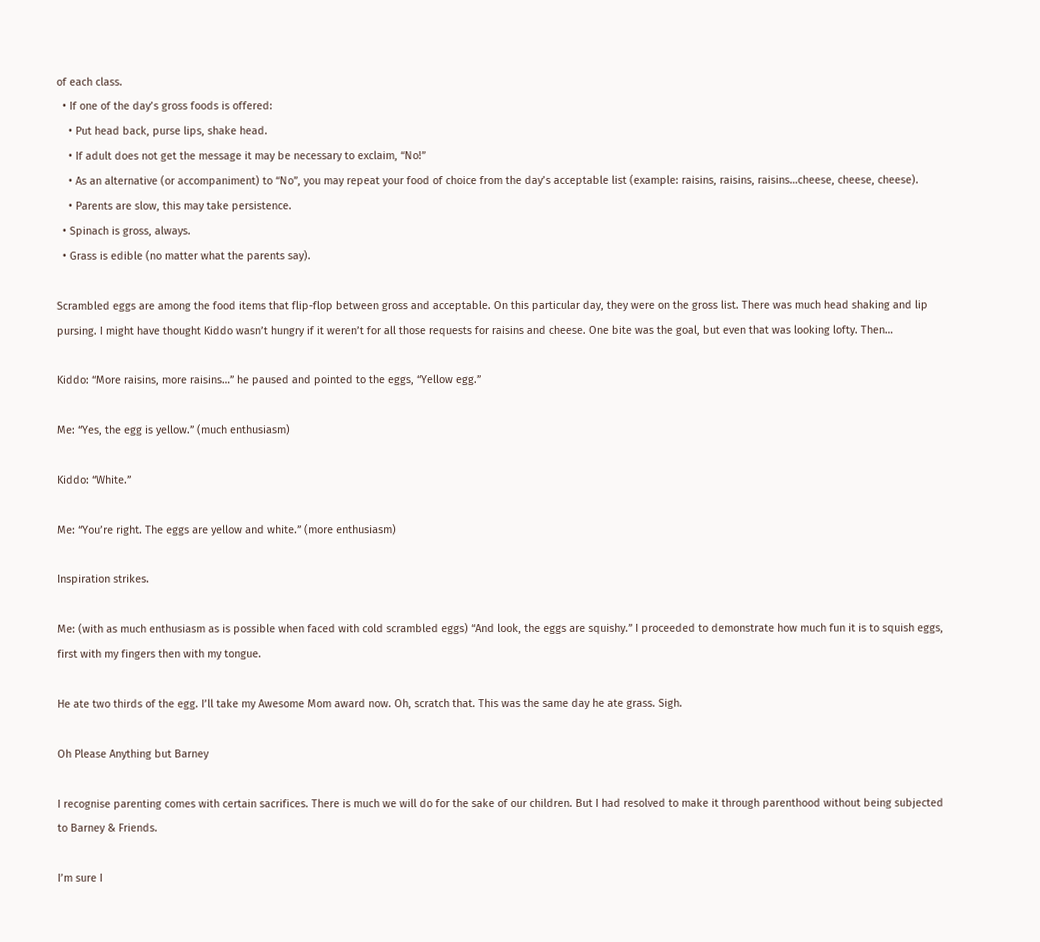of each class.
  • If one of the day’s gross foods is offered:
    • Put head back, purse lips, shake head.
    • If adult does not get the message it may be necessary to exclaim, “No!”
    • As an alternative (or accompaniment) to “No”, you may repeat your food of choice from the day’s acceptable list (example: raisins, raisins, raisins…cheese, cheese, cheese).
    • Parents are slow, this may take persistence.
  • Spinach is gross, always.
  • Grass is edible (no matter what the parents say).

Scrambled eggs are among the food items that flip-flop between gross and acceptable. On this particular day, they were on the gross list. There was much head shaking and lip pursing. I might have thought Kiddo wasn’t hungry if it weren’t for all those requests for raisins and cheese. One bite was the goal, but even that was looking lofty. Then…

Kiddo: “More raisins, more raisins…” he paused and pointed to the eggs, “Yellow egg.”

Me: “Yes, the egg is yellow.” (much enthusiasm)

Kiddo: “White.”

Me: “You’re right. The eggs are yellow and white.” (more enthusiasm)

Inspiration strikes.

Me: (with as much enthusiasm as is possible when faced with cold scrambled eggs) “And look, the eggs are squishy.” I proceeded to demonstrate how much fun it is to squish eggs, first with my fingers then with my tongue.

He ate two thirds of the egg. I’ll take my Awesome Mom award now. Oh, scratch that. This was the same day he ate grass. Sigh.

Oh Please Anything but Barney

I recognise parenting comes with certain sacrifices. There is much we will do for the sake of our children. But I had resolved to make it through parenthood without being subjected to Barney & Friends.

I’m sure I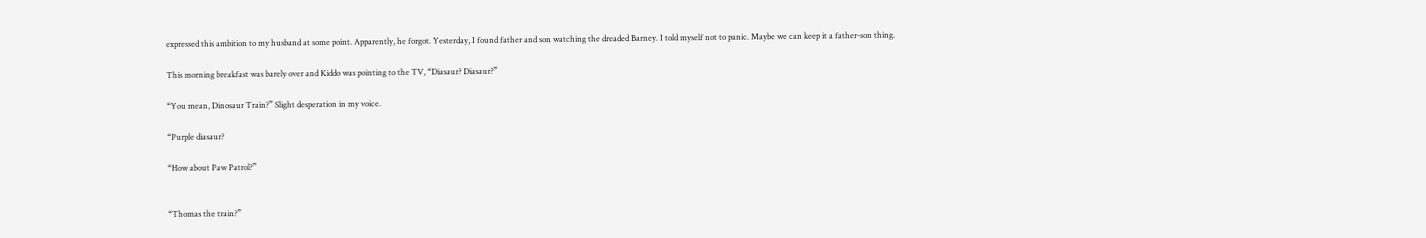expressed this ambition to my husband at some point. Apparently, he forgot. Yesterday, I found father and son watching the dreaded Barney. I told myself not to panic. Maybe we can keep it a father-son thing.

This morning breakfast was barely over and Kiddo was pointing to the TV, “Diasaur? Diasaur?”

“You mean, Dinosaur Train?” Slight desperation in my voice.

“Purple diasaur?

“How about Paw Patrol?”


“Thomas the train?”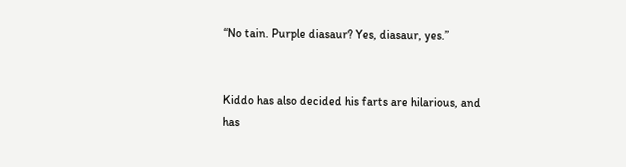“No tain. Purple diasaur? Yes, diasaur, yes.”


Kiddo has also decided his farts are hilarious, and has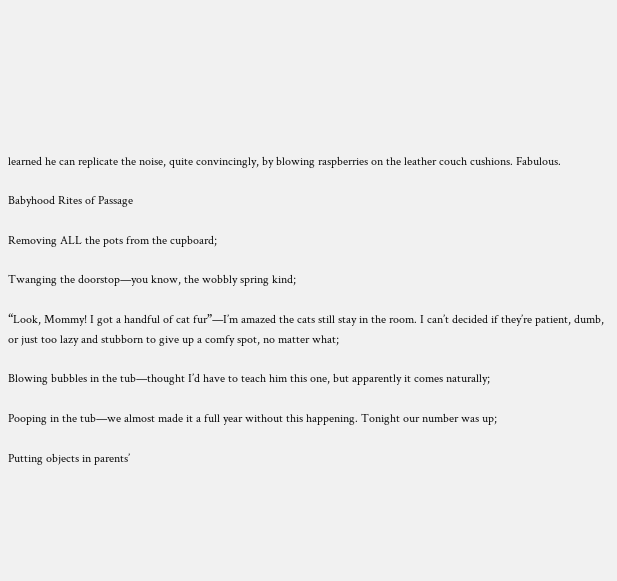learned he can replicate the noise, quite convincingly, by blowing raspberries on the leather couch cushions. Fabulous.

Babyhood Rites of Passage

Removing ALL the pots from the cupboard;

Twanging the doorstop—you know, the wobbly spring kind;

“Look, Mommy! I got a handful of cat fur”—I’m amazed the cats still stay in the room. I can’t decided if they’re patient, dumb, or just too lazy and stubborn to give up a comfy spot, no matter what;

Blowing bubbles in the tub—thought I’d have to teach him this one, but apparently it comes naturally;

Pooping in the tub—we almost made it a full year without this happening. Tonight our number was up;

Putting objects in parents’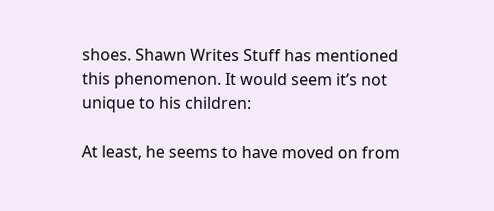shoes. Shawn Writes Stuff has mentioned this phenomenon. It would seem it’s not unique to his children:

At least, he seems to have moved on from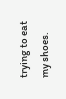trying to eat my shoes.